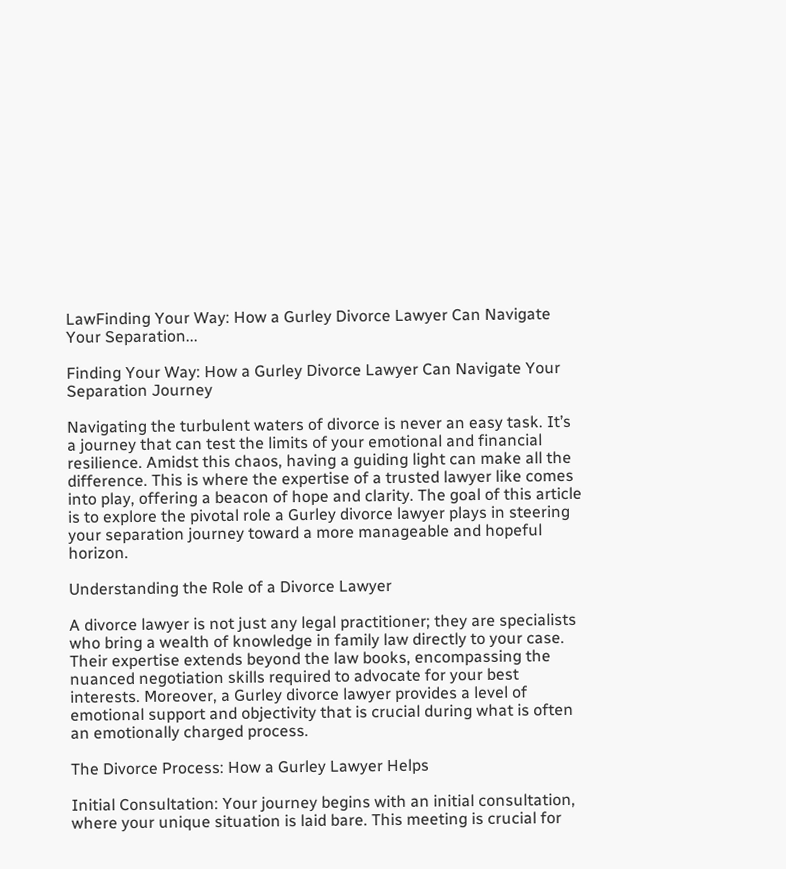LawFinding Your Way: How a Gurley Divorce Lawyer Can Navigate Your Separation...

Finding Your Way: How a Gurley Divorce Lawyer Can Navigate Your Separation Journey

Navigating the turbulent waters of divorce is never an easy task. It’s a journey that can test the limits of your emotional and financial resilience. Amidst this chaos, having a guiding light can make all the difference. This is where the expertise of a trusted lawyer like comes into play, offering a beacon of hope and clarity. The goal of this article is to explore the pivotal role a Gurley divorce lawyer plays in steering your separation journey toward a more manageable and hopeful horizon.

Understanding the Role of a Divorce Lawyer

A divorce lawyer is not just any legal practitioner; they are specialists who bring a wealth of knowledge in family law directly to your case. Their expertise extends beyond the law books, encompassing the nuanced negotiation skills required to advocate for your best interests. Moreover, a Gurley divorce lawyer provides a level of emotional support and objectivity that is crucial during what is often an emotionally charged process.

The Divorce Process: How a Gurley Lawyer Helps

Initial Consultation: Your journey begins with an initial consultation, where your unique situation is laid bare. This meeting is crucial for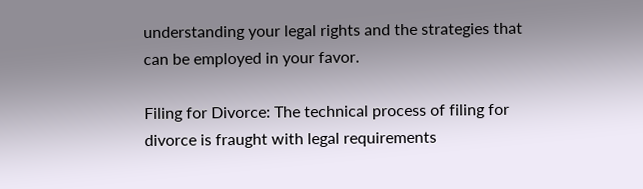understanding your legal rights and the strategies that can be employed in your favor.

Filing for Divorce: The technical process of filing for divorce is fraught with legal requirements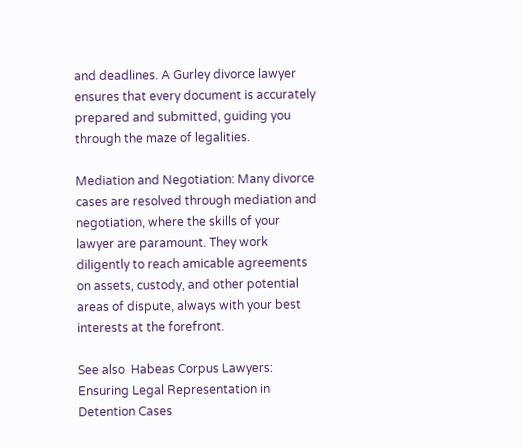and deadlines. A Gurley divorce lawyer ensures that every document is accurately prepared and submitted, guiding you through the maze of legalities.

Mediation and Negotiation: Many divorce cases are resolved through mediation and negotiation, where the skills of your lawyer are paramount. They work diligently to reach amicable agreements on assets, custody, and other potential areas of dispute, always with your best interests at the forefront.

See also  Habeas Corpus Lawyers: Ensuring Legal Representation in Detention Cases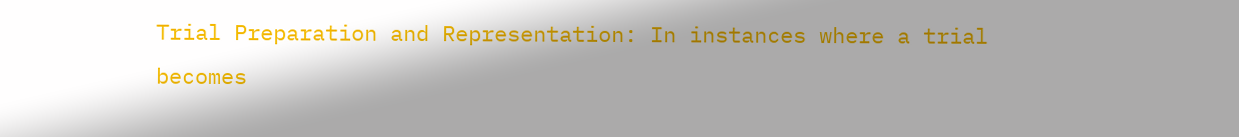Trial Preparation and Representation: In instances where a trial becomes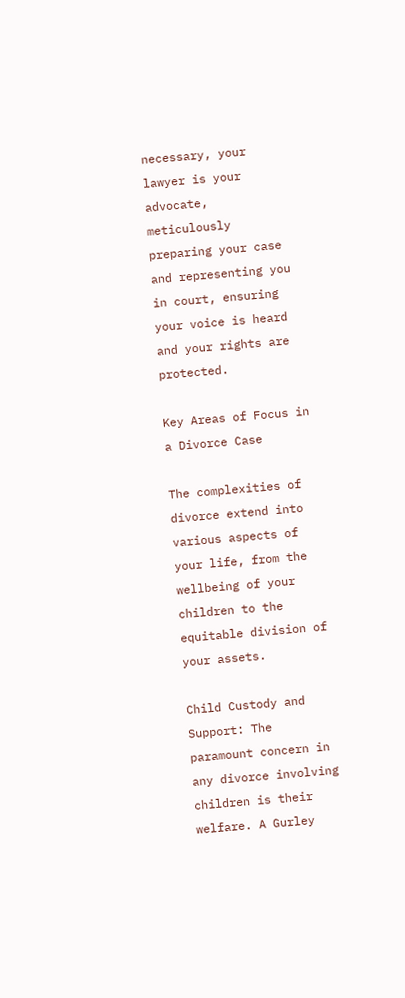necessary, your lawyer is your advocate, meticulously preparing your case and representing you in court, ensuring your voice is heard and your rights are protected.

Key Areas of Focus in a Divorce Case

The complexities of divorce extend into various aspects of your life, from the wellbeing of your children to the equitable division of your assets.

Child Custody and Support: The paramount concern in any divorce involving children is their welfare. A Gurley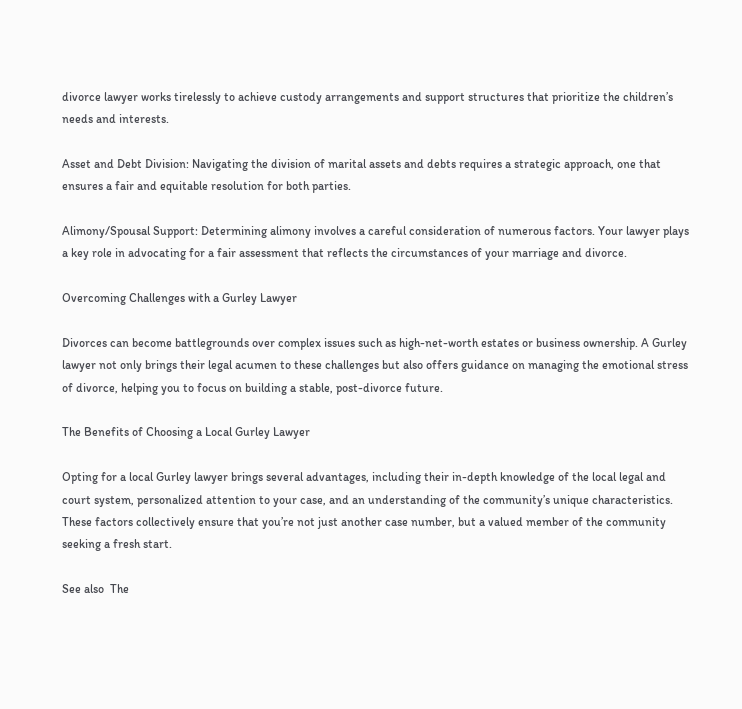divorce lawyer works tirelessly to achieve custody arrangements and support structures that prioritize the children’s needs and interests.

Asset and Debt Division: Navigating the division of marital assets and debts requires a strategic approach, one that ensures a fair and equitable resolution for both parties.

Alimony/Spousal Support: Determining alimony involves a careful consideration of numerous factors. Your lawyer plays a key role in advocating for a fair assessment that reflects the circumstances of your marriage and divorce.

Overcoming Challenges with a Gurley Lawyer

Divorces can become battlegrounds over complex issues such as high-net-worth estates or business ownership. A Gurley lawyer not only brings their legal acumen to these challenges but also offers guidance on managing the emotional stress of divorce, helping you to focus on building a stable, post-divorce future.

The Benefits of Choosing a Local Gurley Lawyer

Opting for a local Gurley lawyer brings several advantages, including their in-depth knowledge of the local legal and court system, personalized attention to your case, and an understanding of the community’s unique characteristics. These factors collectively ensure that you’re not just another case number, but a valued member of the community seeking a fresh start.

See also  The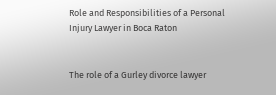Role and Responsibilities of a Personal Injury Lawyer in Boca Raton


The role of a Gurley divorce lawyer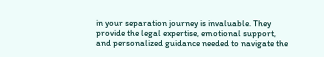in your separation journey is invaluable. They provide the legal expertise, emotional support, and personalized guidance needed to navigate the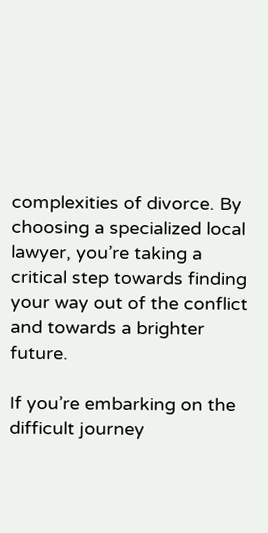complexities of divorce. By choosing a specialized local lawyer, you’re taking a critical step towards finding your way out of the conflict and towards a brighter future.

If you’re embarking on the difficult journey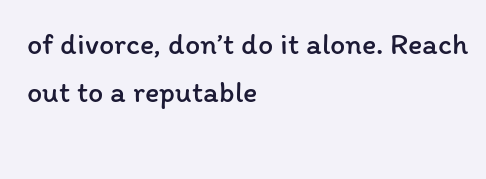of divorce, don’t do it alone. Reach out to a reputable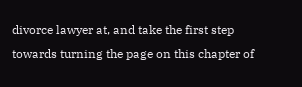divorce lawyer at, and take the first step towards turning the page on this chapter of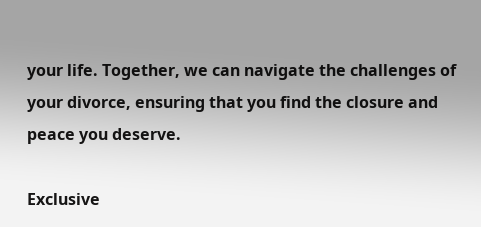your life. Together, we can navigate the challenges of your divorce, ensuring that you find the closure and peace you deserve.

Exclusive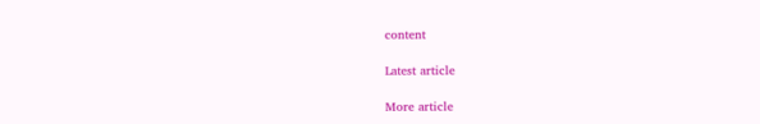content

Latest article

More article